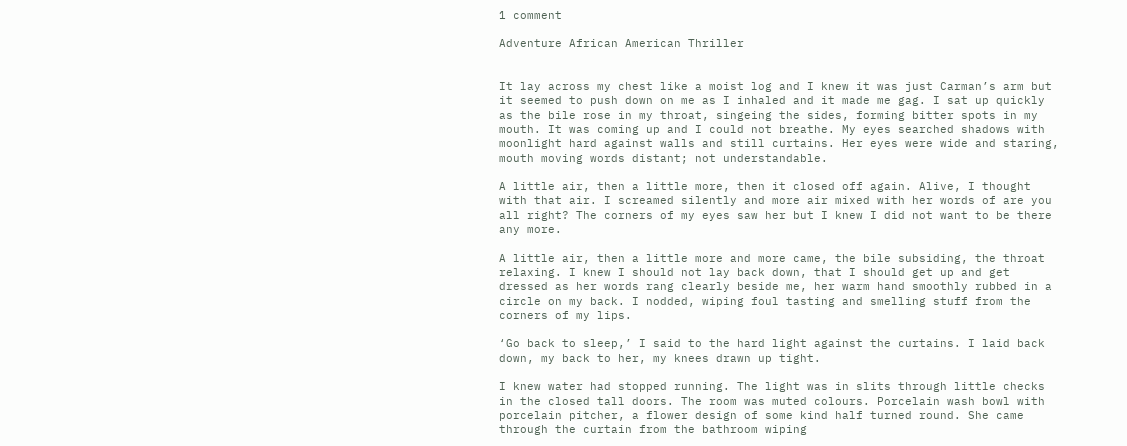1 comment

Adventure African American Thriller


It lay across my chest like a moist log and I knew it was just Carman’s arm but it seemed to push down on me as I inhaled and it made me gag. I sat up quickly as the bile rose in my throat, singeing the sides, forming bitter spots in my mouth. It was coming up and I could not breathe. My eyes searched shadows with moonlight hard against walls and still curtains. Her eyes were wide and staring, mouth moving words distant; not understandable.

A little air, then a little more, then it closed off again. Alive, I thought with that air. I screamed silently and more air mixed with her words of are you all right? The corners of my eyes saw her but I knew I did not want to be there any more.

A little air, then a little more and more came, the bile subsiding, the throat relaxing. I knew I should not lay back down, that I should get up and get dressed as her words rang clearly beside me, her warm hand smoothly rubbed in a circle on my back. I nodded, wiping foul tasting and smelling stuff from the corners of my lips.

‘Go back to sleep,’ I said to the hard light against the curtains. I laid back down, my back to her, my knees drawn up tight.

I knew water had stopped running. The light was in slits through little checks in the closed tall doors. The room was muted colours. Porcelain wash bowl with porcelain pitcher, a flower design of some kind half turned round. She came through the curtain from the bathroom wiping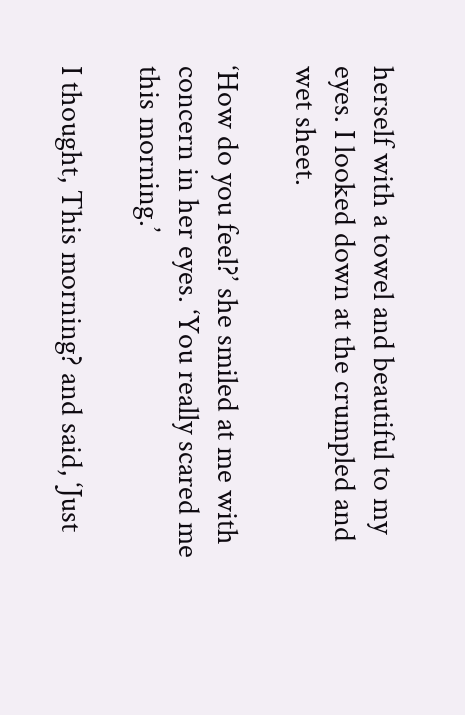herself with a towel and beautiful to my eyes. I looked down at the crumpled and wet sheet.

‘How do you feel?’ she smiled at me with concern in her eyes. ‘You really scared me this morning.’

I thought, This morning? and said, ‘Just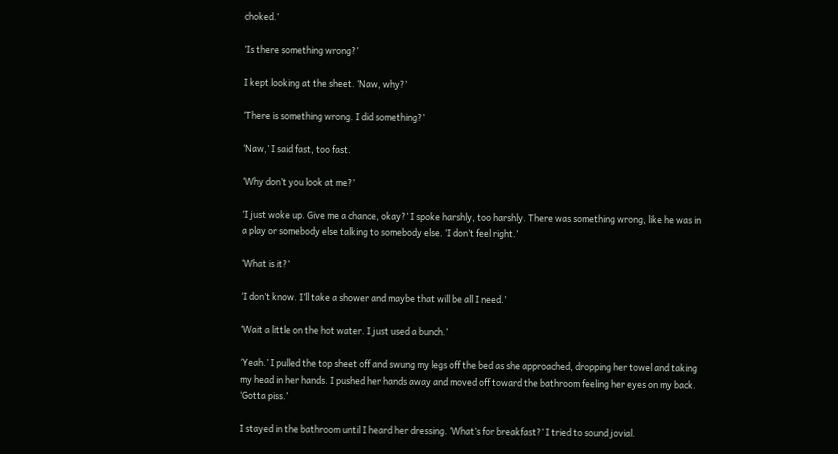choked.’

‘Is there something wrong?’

I kept looking at the sheet. ‘Naw, why?’

‘There is something wrong. I did something?’

‘Naw,’ I said fast, too fast.

‘Why don’t you look at me?’

‘I just woke up. Give me a chance, okay?’ I spoke harshly, too harshly. There was something wrong, like he was in a play or somebody else talking to somebody else. ‘I don’t feel right.’

‘What is it?’

‘I don’t know. I’ll take a shower and maybe that will be all I need.’

‘Wait a little on the hot water. I just used a bunch.’

‘Yeah.’ I pulled the top sheet off and swung my legs off the bed as she approached, dropping her towel and taking my head in her hands. I pushed her hands away and moved off toward the bathroom feeling her eyes on my back. ‘Gotta piss.’

I stayed in the bathroom until I heard her dressing. ‘What’s for breakfast?’ I tried to sound jovial.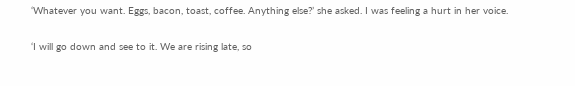‘Whatever you want. Eggs, bacon, toast, coffee. Anything else?’ she asked. I was feeling a hurt in her voice.


‘I will go down and see to it. We are rising late, so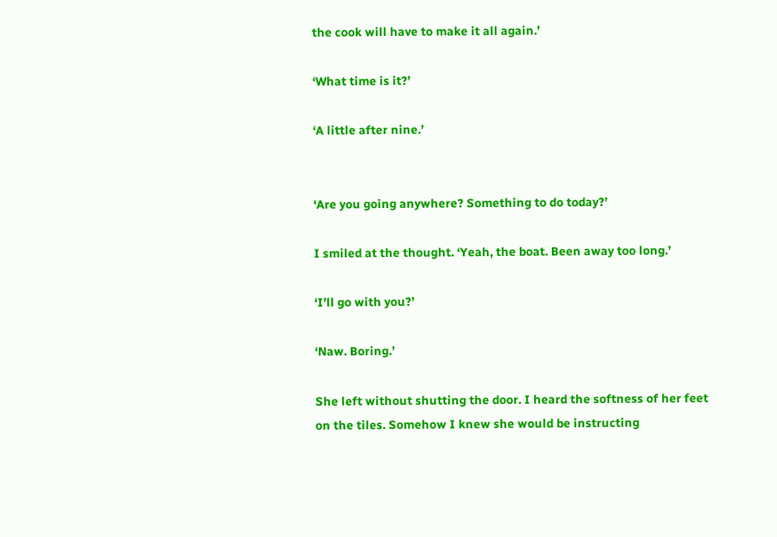the cook will have to make it all again.’

‘What time is it?’

‘A little after nine.’


‘Are you going anywhere? Something to do today?’

I smiled at the thought. ‘Yeah, the boat. Been away too long.’

‘I’ll go with you?’

‘Naw. Boring.’

She left without shutting the door. I heard the softness of her feet on the tiles. Somehow I knew she would be instructing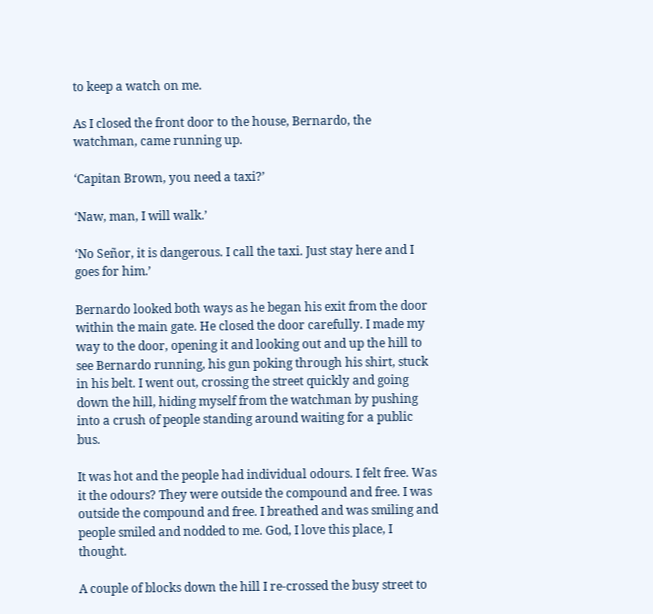to keep a watch on me.

As I closed the front door to the house, Bernardo, the watchman, came running up.

‘Capitan Brown, you need a taxi?’

‘Naw, man, I will walk.’

‘No Señor, it is dangerous. I call the taxi. Just stay here and I goes for him.’

Bernardo looked both ways as he began his exit from the door within the main gate. He closed the door carefully. I made my way to the door, opening it and looking out and up the hill to see Bernardo running, his gun poking through his shirt, stuck in his belt. I went out, crossing the street quickly and going down the hill, hiding myself from the watchman by pushing into a crush of people standing around waiting for a public bus.

It was hot and the people had individual odours. I felt free. Was it the odours? They were outside the compound and free. I was outside the compound and free. I breathed and was smiling and people smiled and nodded to me. God, I love this place, I thought.

A couple of blocks down the hill I re-crossed the busy street to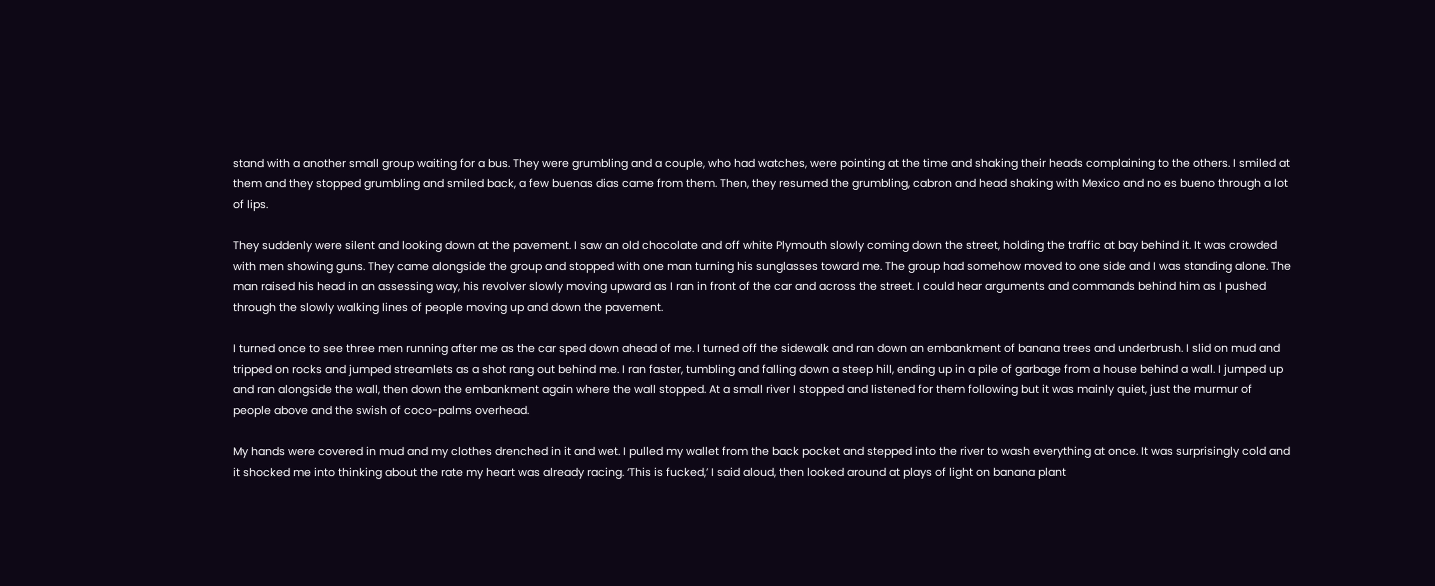stand with a another small group waiting for a bus. They were grumbling and a couple, who had watches, were pointing at the time and shaking their heads complaining to the others. I smiled at them and they stopped grumbling and smiled back, a few buenas dias came from them. Then, they resumed the grumbling, cabron and head shaking with Mexico and no es bueno through a lot of lips.

They suddenly were silent and looking down at the pavement. I saw an old chocolate and off white Plymouth slowly coming down the street, holding the traffic at bay behind it. It was crowded with men showing guns. They came alongside the group and stopped with one man turning his sunglasses toward me. The group had somehow moved to one side and I was standing alone. The man raised his head in an assessing way, his revolver slowly moving upward as I ran in front of the car and across the street. I could hear arguments and commands behind him as I pushed through the slowly walking lines of people moving up and down the pavement.

I turned once to see three men running after me as the car sped down ahead of me. I turned off the sidewalk and ran down an embankment of banana trees and underbrush. I slid on mud and tripped on rocks and jumped streamlets as a shot rang out behind me. I ran faster, tumbling and falling down a steep hill, ending up in a pile of garbage from a house behind a wall. I jumped up and ran alongside the wall, then down the embankment again where the wall stopped. At a small river I stopped and listened for them following but it was mainly quiet, just the murmur of people above and the swish of coco-palms overhead.

My hands were covered in mud and my clothes drenched in it and wet. I pulled my wallet from the back pocket and stepped into the river to wash everything at once. It was surprisingly cold and it shocked me into thinking about the rate my heart was already racing. ‘This is fucked,’ I said aloud, then looked around at plays of light on banana plant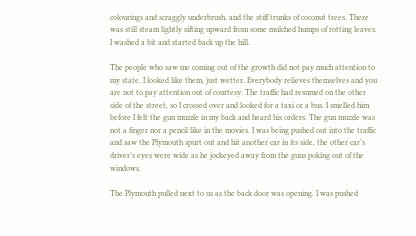colourings and scraggly underbrush, and the stiff trunks of coconut trees. There was still steam lightly sifting upward from some mulched humps of rotting leaves. I washed a bit and started back up the hill.

The people who saw me coming out of the growth did not pay much attention to my state. I looked like them, just wetter. Everybody relieves themselves and you are not to pay attention out of courtesy. The traffic had resumed on the other side of the street, so I crossed over and looked for a taxi or a bus. I smelled him before I felt the gun muzzle in my back and heard his orders. The gun muzzle was not a finger nor a pencil like in the movies. I was being pushed out into the traffic and saw the Plymouth spurt out and hit another car in its side, the other car’s driver’s eyes were wide as he jockeyed away from the guns poking out of the windows.

The Plymouth pulled next to us as the back door was opening. I was pushed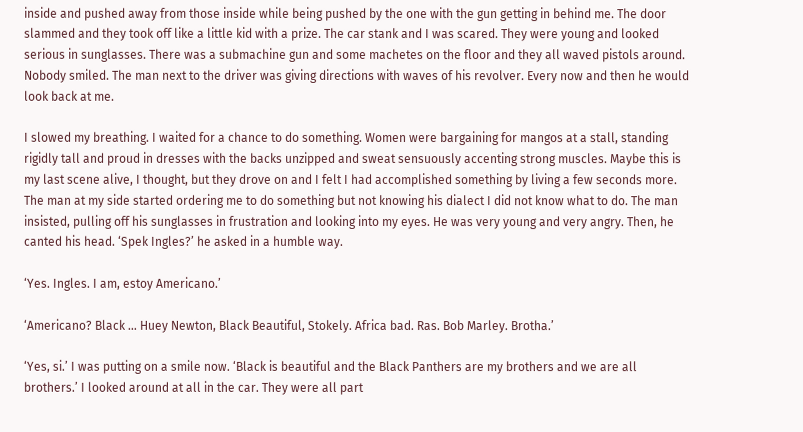inside and pushed away from those inside while being pushed by the one with the gun getting in behind me. The door slammed and they took off like a little kid with a prize. The car stank and I was scared. They were young and looked serious in sunglasses. There was a submachine gun and some machetes on the floor and they all waved pistols around. Nobody smiled. The man next to the driver was giving directions with waves of his revolver. Every now and then he would look back at me.

I slowed my breathing. I waited for a chance to do something. Women were bargaining for mangos at a stall, standing rigidly tall and proud in dresses with the backs unzipped and sweat sensuously accenting strong muscles. Maybe this is my last scene alive, I thought, but they drove on and I felt I had accomplished something by living a few seconds more. The man at my side started ordering me to do something but not knowing his dialect I did not know what to do. The man insisted, pulling off his sunglasses in frustration and looking into my eyes. He was very young and very angry. Then, he canted his head. ‘Spek Ingles?’ he asked in a humble way.

‘Yes. Ingles. I am, estoy Americano.’

‘Americano? Black … Huey Newton, Black Beautiful, Stokely. Africa bad. Ras. Bob Marley. Brotha.’

‘Yes, si.’ I was putting on a smile now. ‘Black is beautiful and the Black Panthers are my brothers and we are all brothers.’ I looked around at all in the car. They were all part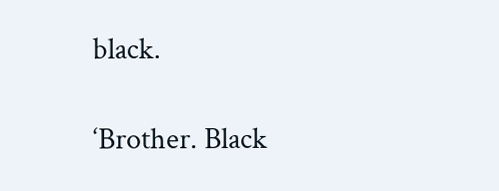black.

‘Brother. Black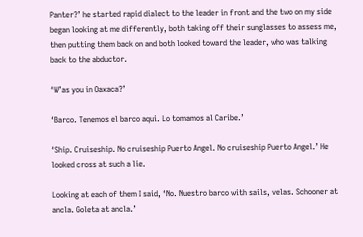Panter?’ he started rapid dialect to the leader in front and the two on my side began looking at me differently, both taking off their sunglasses to assess me, then putting them back on and both looked toward the leader, who was talking back to the abductor.

‘W’as you in Oaxaca?’

‘Barco. Tenemos el barco aqui. Lo tomamos al Caribe.’

‘Ship. Cruiseship. No cruiseship Puerto Angel. No cruiseship Puerto Angel.’ He looked cross at such a lie.

Looking at each of them I said, ‘No. Nuestro barco with sails, velas. Schooner at ancla. Goleta at ancla.’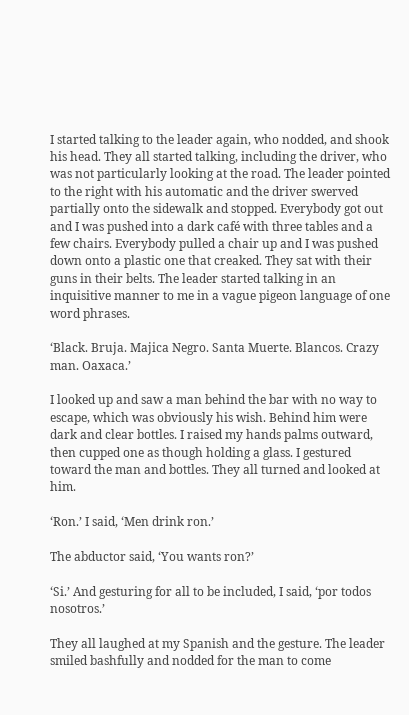I started talking to the leader again, who nodded, and shook his head. They all started talking, including the driver, who was not particularly looking at the road. The leader pointed to the right with his automatic and the driver swerved partially onto the sidewalk and stopped. Everybody got out and I was pushed into a dark café with three tables and a few chairs. Everybody pulled a chair up and I was pushed down onto a plastic one that creaked. They sat with their guns in their belts. The leader started talking in an inquisitive manner to me in a vague pigeon language of one word phrases.

‘Black. Bruja. Majica Negro. Santa Muerte. Blancos. Crazy man. Oaxaca.’

I looked up and saw a man behind the bar with no way to escape, which was obviously his wish. Behind him were dark and clear bottles. I raised my hands palms outward, then cupped one as though holding a glass. I gestured toward the man and bottles. They all turned and looked at him.

‘Ron.’ I said, ‘Men drink ron.’

The abductor said, ‘You wants ron?’

‘Si.’ And gesturing for all to be included, I said, ‘por todos nosotros.’

They all laughed at my Spanish and the gesture. The leader smiled bashfully and nodded for the man to come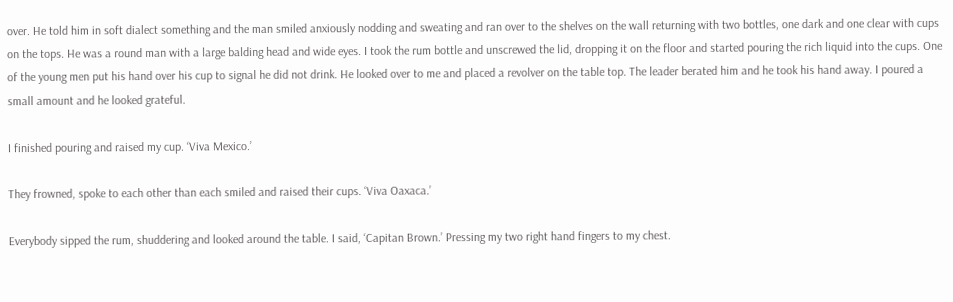over. He told him in soft dialect something and the man smiled anxiously nodding and sweating and ran over to the shelves on the wall returning with two bottles, one dark and one clear with cups on the tops. He was a round man with a large balding head and wide eyes. I took the rum bottle and unscrewed the lid, dropping it on the floor and started pouring the rich liquid into the cups. One of the young men put his hand over his cup to signal he did not drink. He looked over to me and placed a revolver on the table top. The leader berated him and he took his hand away. I poured a small amount and he looked grateful.

I finished pouring and raised my cup. ‘Viva Mexico.’

They frowned, spoke to each other than each smiled and raised their cups. ‘Viva Oaxaca.’

Everybody sipped the rum, shuddering and looked around the table. I said, ‘Capitan Brown.’ Pressing my two right hand fingers to my chest.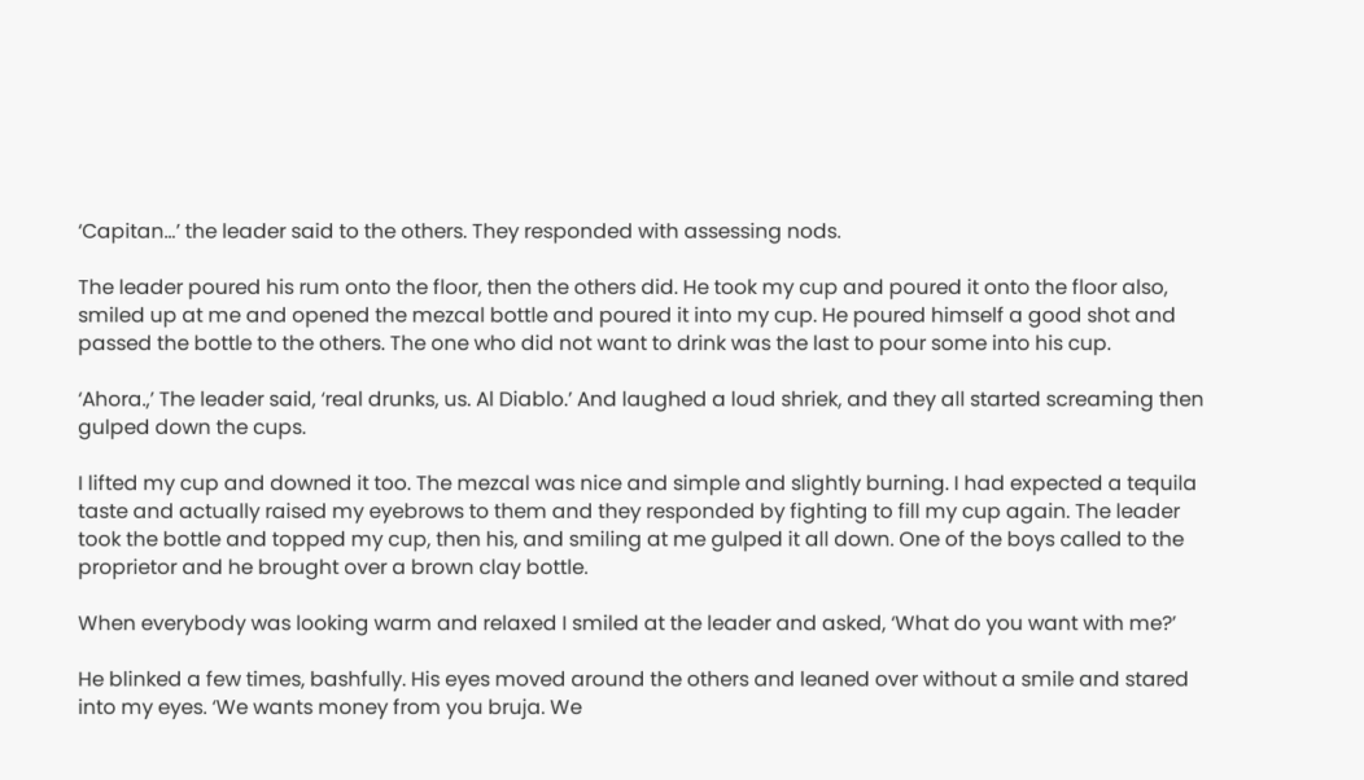‘Capitan…’ the leader said to the others. They responded with assessing nods.

The leader poured his rum onto the floor, then the others did. He took my cup and poured it onto the floor also, smiled up at me and opened the mezcal bottle and poured it into my cup. He poured himself a good shot and passed the bottle to the others. The one who did not want to drink was the last to pour some into his cup.

‘Ahora.,’ The leader said, ‘real drunks, us. Al Diablo.’ And laughed a loud shriek, and they all started screaming then gulped down the cups.

I lifted my cup and downed it too. The mezcal was nice and simple and slightly burning. I had expected a tequila taste and actually raised my eyebrows to them and they responded by fighting to fill my cup again. The leader took the bottle and topped my cup, then his, and smiling at me gulped it all down. One of the boys called to the proprietor and he brought over a brown clay bottle.

When everybody was looking warm and relaxed I smiled at the leader and asked, ‘What do you want with me?’

He blinked a few times, bashfully. His eyes moved around the others and leaned over without a smile and stared into my eyes. ‘We wants money from you bruja. We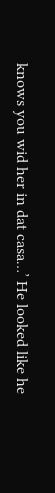knows you wid her in dat casa…’ He looked like he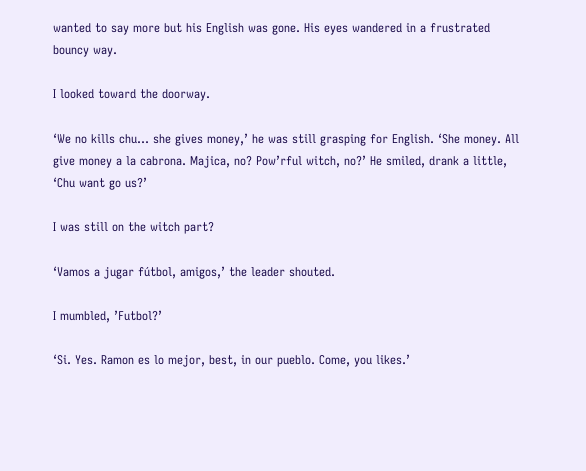wanted to say more but his English was gone. His eyes wandered in a frustrated bouncy way.

I looked toward the doorway.

‘We no kills chu… she gives money,’ he was still grasping for English. ‘She money. All give money a la cabrona. Majica, no? Pow’rful witch, no?’ He smiled, drank a little, ‘Chu want go us?’

I was still on the witch part?

‘Vamos a jugar fútbol, amigos,’ the leader shouted.

I mumbled, ’Futbol?’

‘Si. Yes. Ramon es lo mejor, best, in our pueblo. Come, you likes.’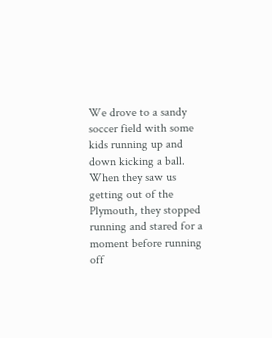We drove to a sandy soccer field with some kids running up and down kicking a ball. When they saw us getting out of the Plymouth, they stopped running and stared for a moment before running off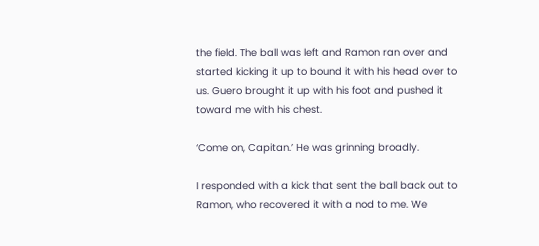the field. The ball was left and Ramon ran over and started kicking it up to bound it with his head over to us. Guero brought it up with his foot and pushed it toward me with his chest.

‘Come on, Capitan.’ He was grinning broadly.

I responded with a kick that sent the ball back out to Ramon, who recovered it with a nod to me. We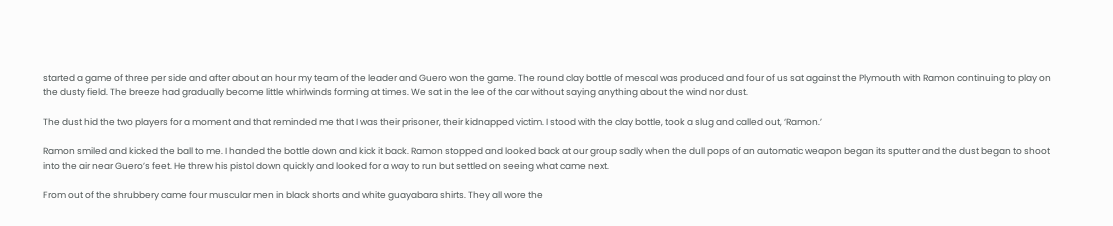started a game of three per side and after about an hour my team of the leader and Guero won the game. The round clay bottle of mescal was produced and four of us sat against the Plymouth with Ramon continuing to play on the dusty field. The breeze had gradually become little whirlwinds forming at times. We sat in the lee of the car without saying anything about the wind nor dust.

The dust hid the two players for a moment and that reminded me that I was their prisoner, their kidnapped victim. I stood with the clay bottle, took a slug and called out, ‘Ramon.’

Ramon smiled and kicked the ball to me. I handed the bottle down and kick it back. Ramon stopped and looked back at our group sadly when the dull pops of an automatic weapon began its sputter and the dust began to shoot into the air near Guero’s feet. He threw his pistol down quickly and looked for a way to run but settled on seeing what came next.

From out of the shrubbery came four muscular men in black shorts and white guayabara shirts. They all wore the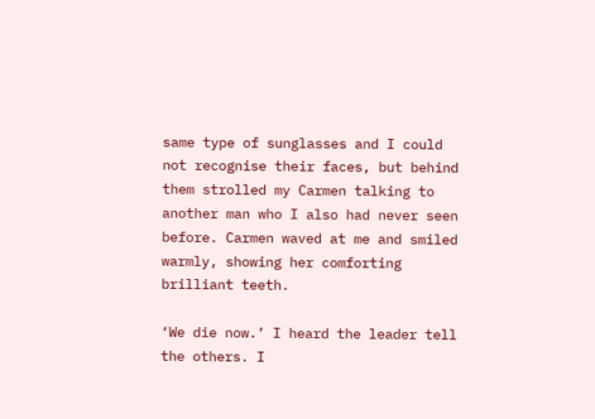same type of sunglasses and I could not recognise their faces, but behind them strolled my Carmen talking to another man who I also had never seen before. Carmen waved at me and smiled warmly, showing her comforting brilliant teeth.

‘We die now.’ I heard the leader tell the others. I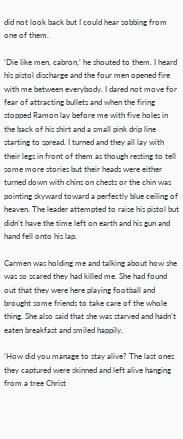did not look back but I could hear sobbing from one of them.

‘Die like men, cabron,’ he shouted to them. I heard his pistol discharge and the four men opened fire with me between everybody. I dared not move for fear of attracting bullets and when the firing stopped Ramon lay before me with five holes in the back of his shirt and a small pink drip line starting to spread. I turned and they all lay with their legs in front of them as though resting to tell some more stories but their heads were either turned down with chins on chests or the chin was pointing skyward toward a perfectly blue ceiling of heaven. The leader attempted to raise his pistol but didn’t have the time left on earth and his gun and hand fell onto his lap.

Carmen was holding me and talking about how she was so scared they had killed me. She had found out that they were here playing football and brought some friends to take care of the whole thing. She also said that she was starved and hadn’t eaten breakfast and smiled happily.

‘How did you manage to stay alive? The last ones they captured were skinned and left alive hanging from a tree Christ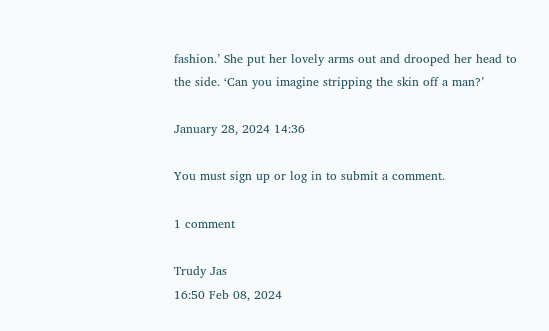fashion.’ She put her lovely arms out and drooped her head to the side. ‘Can you imagine stripping the skin off a man?’

January 28, 2024 14:36

You must sign up or log in to submit a comment.

1 comment

Trudy Jas
16:50 Feb 08, 2024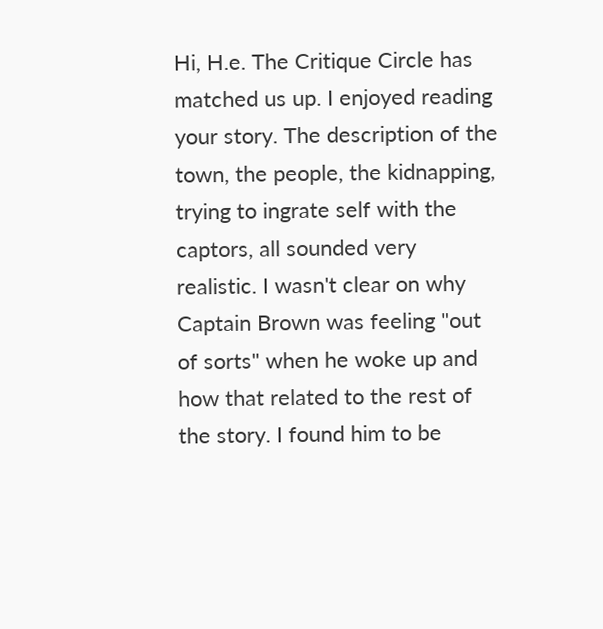Hi, H.e. The Critique Circle has matched us up. I enjoyed reading your story. The description of the town, the people, the kidnapping, trying to ingrate self with the captors, all sounded very realistic. I wasn't clear on why Captain Brown was feeling "out of sorts" when he woke up and how that related to the rest of the story. I found him to be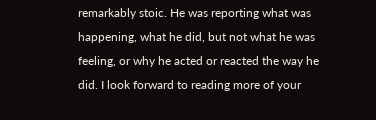remarkably stoic. He was reporting what was happening, what he did, but not what he was feeling, or why he acted or reacted the way he did. I look forward to reading more of your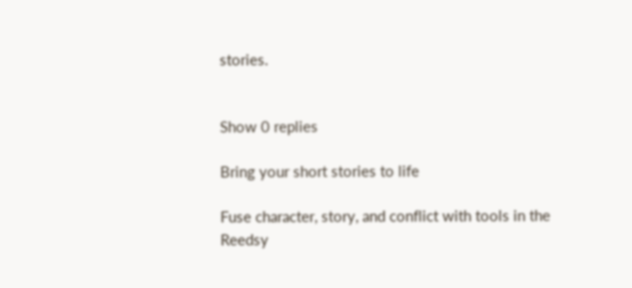stories.


Show 0 replies

Bring your short stories to life

Fuse character, story, and conflict with tools in the Reedsy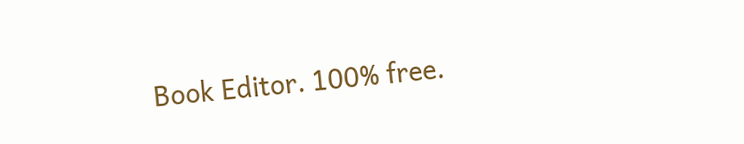Book Editor. 100% free.